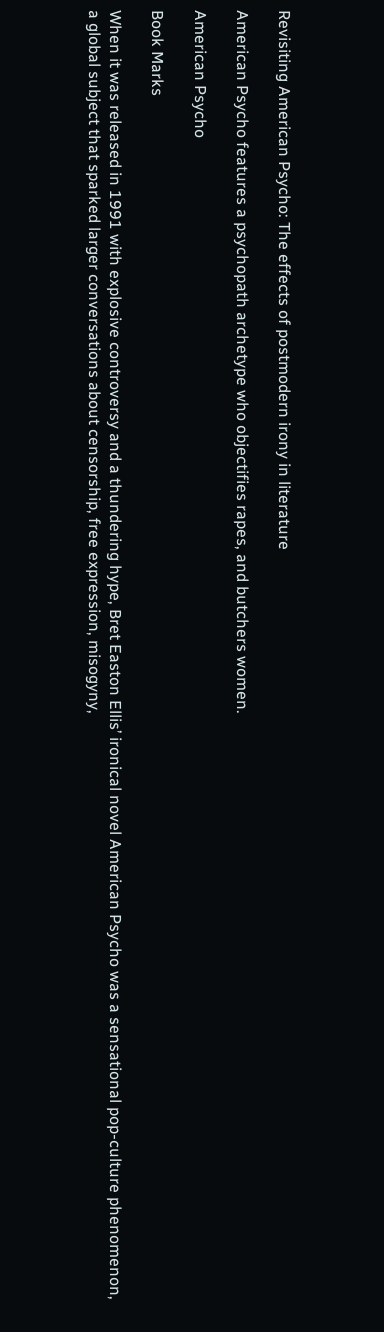Revisiting American Psycho: The effects of postmodern irony in literature

American Psycho features a psychopath archetype who objectifies rapes, and butchers women.

American Psycho

Book Marks

When it was released in 1991 with explosive controversy and a thundering hype, Bret Easton Ellis’ ironical novel American Psycho was a sensational pop-culture phenomenon, a global subject that sparked larger conversations about censorship, free expression, misogyny,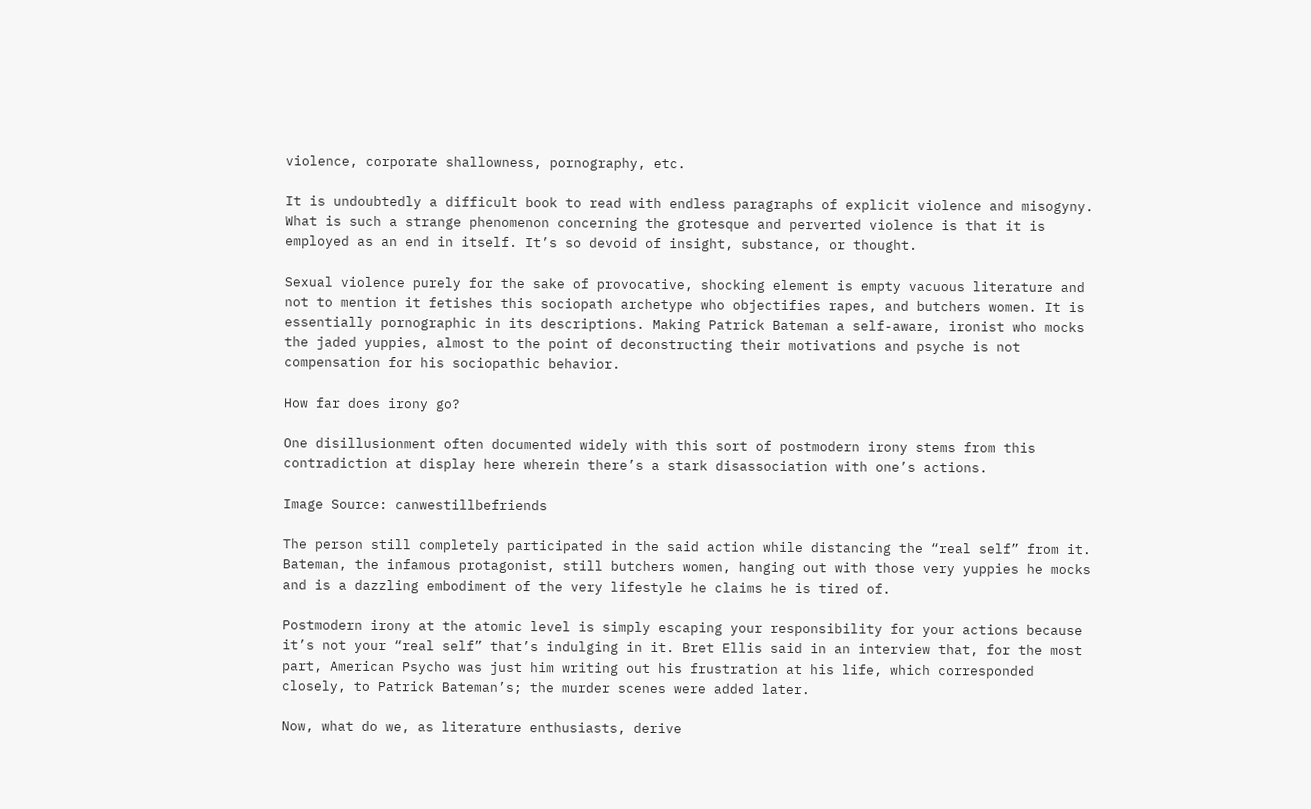violence, corporate shallowness, pornography, etc.

It is undoubtedly a difficult book to read with endless paragraphs of explicit violence and misogyny. What is such a strange phenomenon concerning the grotesque and perverted violence is that it is employed as an end in itself. It’s so devoid of insight, substance, or thought.

Sexual violence purely for the sake of provocative, shocking element is empty vacuous literature and not to mention it fetishes this sociopath archetype who objectifies rapes, and butchers women. It is essentially pornographic in its descriptions. Making Patrick Bateman a self-aware, ironist who mocks the jaded yuppies, almost to the point of deconstructing their motivations and psyche is not compensation for his sociopathic behavior.

How far does irony go?

One disillusionment often documented widely with this sort of postmodern irony stems from this contradiction at display here wherein there’s a stark disassociation with one’s actions.

Image Source: canwestillbefriends

The person still completely participated in the said action while distancing the “real self” from it. Bateman, the infamous protagonist, still butchers women, hanging out with those very yuppies he mocks and is a dazzling embodiment of the very lifestyle he claims he is tired of.

Postmodern irony at the atomic level is simply escaping your responsibility for your actions because it’s not your “real self” that’s indulging in it. Bret Ellis said in an interview that, for the most part, American Psycho was just him writing out his frustration at his life, which corresponded closely, to Patrick Bateman’s; the murder scenes were added later.

Now, what do we, as literature enthusiasts, derive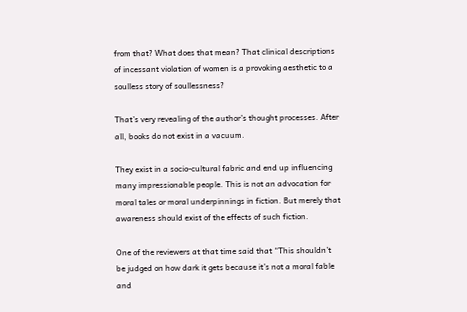from that? What does that mean? That clinical descriptions of incessant violation of women is a provoking aesthetic to a soulless story of soullessness?

That’s very revealing of the author’s thought processes. After all, books do not exist in a vacuum.

They exist in a socio-cultural fabric and end up influencing many impressionable people. This is not an advocation for moral tales or moral underpinnings in fiction. But merely that awareness should exist of the effects of such fiction.

One of the reviewers at that time said that “This shouldn’t be judged on how dark it gets because it’s not a moral fable and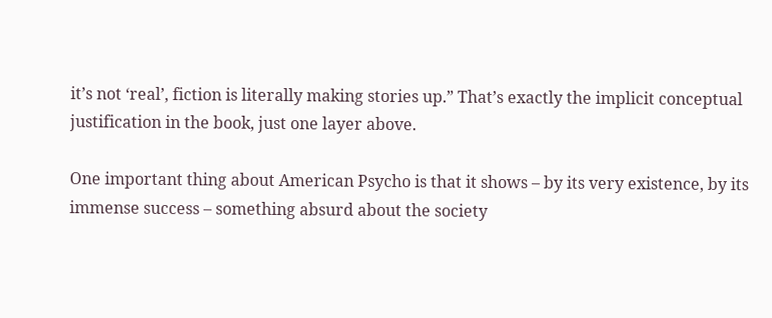it’s not ‘real’, fiction is literally making stories up.” That’s exactly the implicit conceptual justification in the book, just one layer above.

One important thing about American Psycho is that it shows – by its very existence, by its immense success – something absurd about the society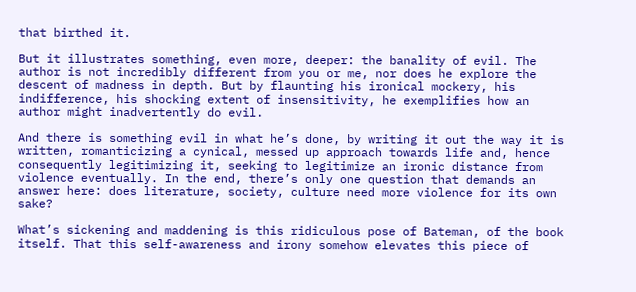that birthed it.

But it illustrates something, even more, deeper: the banality of evil. The author is not incredibly different from you or me, nor does he explore the descent of madness in depth. But by flaunting his ironical mockery, his indifference, his shocking extent of insensitivity, he exemplifies how an author might inadvertently do evil.

And there is something evil in what he’s done, by writing it out the way it is written, romanticizing a cynical, messed up approach towards life and, hence consequently legitimizing it, seeking to legitimize an ironic distance from violence eventually. In the end, there’s only one question that demands an answer here: does literature, society, culture need more violence for its own sake?

What’s sickening and maddening is this ridiculous pose of Bateman, of the book itself. That this self-awareness and irony somehow elevates this piece of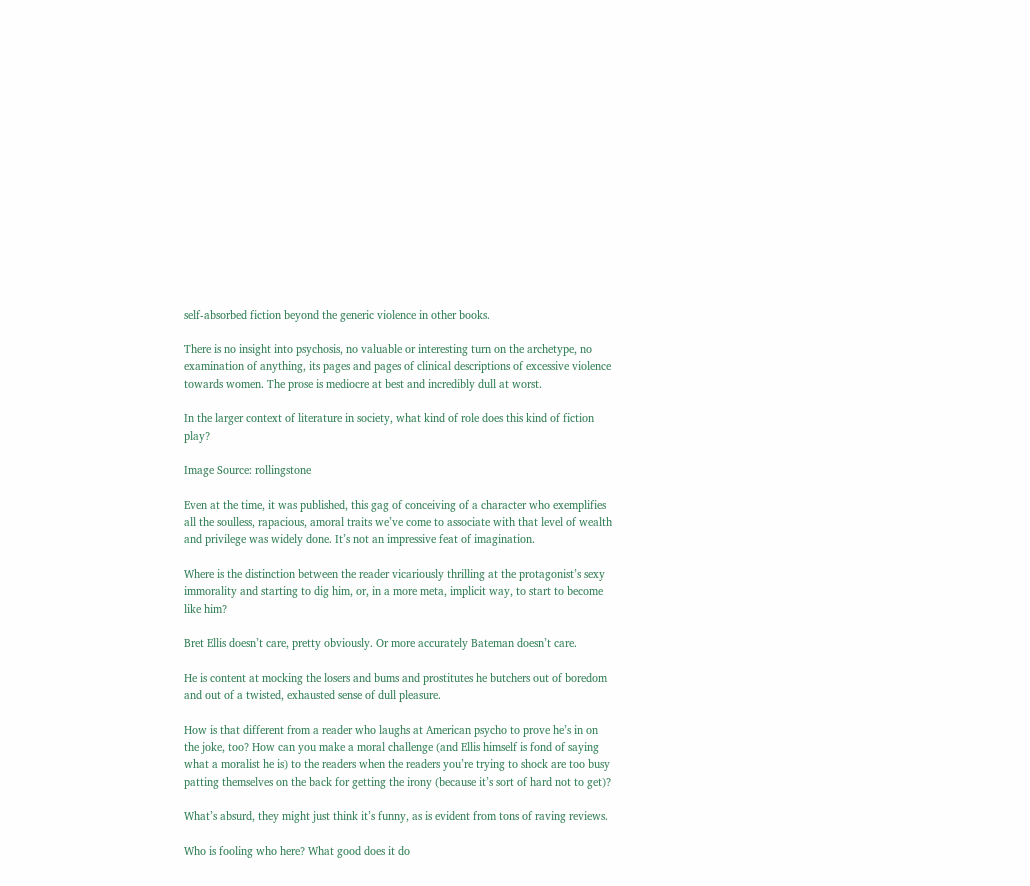self-absorbed fiction beyond the generic violence in other books.

There is no insight into psychosis, no valuable or interesting turn on the archetype, no examination of anything, its pages and pages of clinical descriptions of excessive violence towards women. The prose is mediocre at best and incredibly dull at worst.

In the larger context of literature in society, what kind of role does this kind of fiction play?

Image Source: rollingstone

Even at the time, it was published, this gag of conceiving of a character who exemplifies all the soulless, rapacious, amoral traits we’ve come to associate with that level of wealth and privilege was widely done. It’s not an impressive feat of imagination.

Where is the distinction between the reader vicariously thrilling at the protagonist’s sexy immorality and starting to dig him, or, in a more meta, implicit way, to start to become like him?

Bret Ellis doesn’t care, pretty obviously. Or more accurately Bateman doesn’t care.

He is content at mocking the losers and bums and prostitutes he butchers out of boredom and out of a twisted, exhausted sense of dull pleasure.

How is that different from a reader who laughs at American psycho to prove he’s in on the joke, too? How can you make a moral challenge (and Ellis himself is fond of saying what a moralist he is) to the readers when the readers you’re trying to shock are too busy patting themselves on the back for getting the irony (because it’s sort of hard not to get)?

What’s absurd, they might just think it’s funny, as is evident from tons of raving reviews.

Who is fooling who here? What good does it do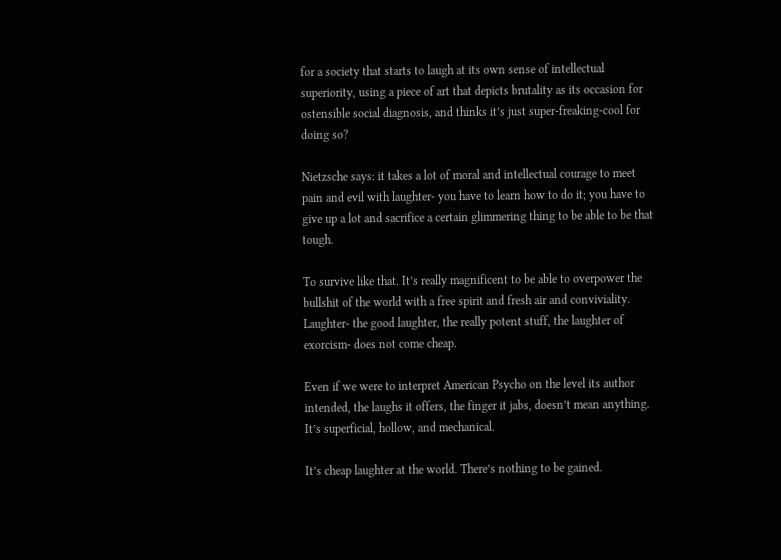for a society that starts to laugh at its own sense of intellectual superiority, using a piece of art that depicts brutality as its occasion for ostensible social diagnosis, and thinks it’s just super-freaking-cool for doing so?

Nietzsche says: it takes a lot of moral and intellectual courage to meet pain and evil with laughter- you have to learn how to do it; you have to give up a lot and sacrifice a certain glimmering thing to be able to be that tough.

To survive like that. It’s really magnificent to be able to overpower the bullshit of the world with a free spirit and fresh air and conviviality. Laughter- the good laughter, the really potent stuff, the laughter of exorcism- does not come cheap.

Even if we were to interpret American Psycho on the level its author intended, the laughs it offers, the finger it jabs, doesn’t mean anything. It’s superficial, hollow, and mechanical.

It’s cheap laughter at the world. There’s nothing to be gained.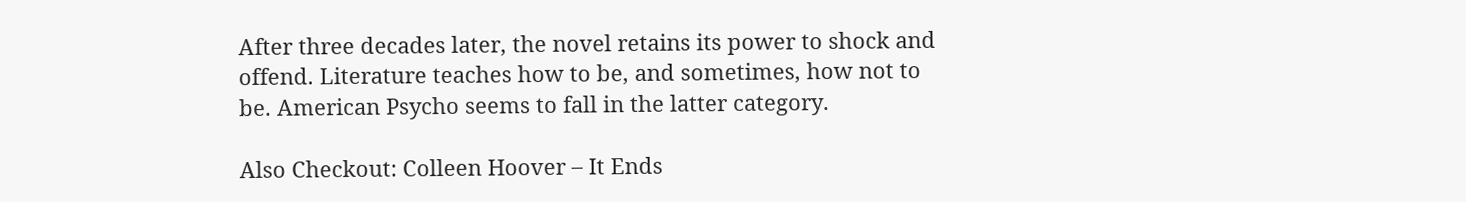After three decades later, the novel retains its power to shock and offend. Literature teaches how to be, and sometimes, how not to be. American Psycho seems to fall in the latter category.

Also Checkout: Colleen Hoover – It Ends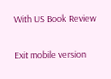With US Book Review

Exit mobile version